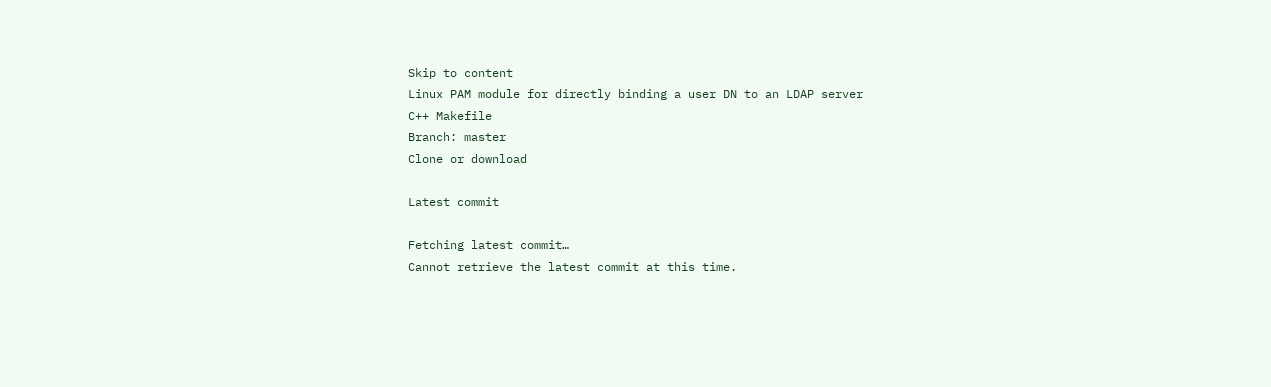Skip to content
Linux PAM module for directly binding a user DN to an LDAP server
C++ Makefile
Branch: master
Clone or download

Latest commit

Fetching latest commit…
Cannot retrieve the latest commit at this time.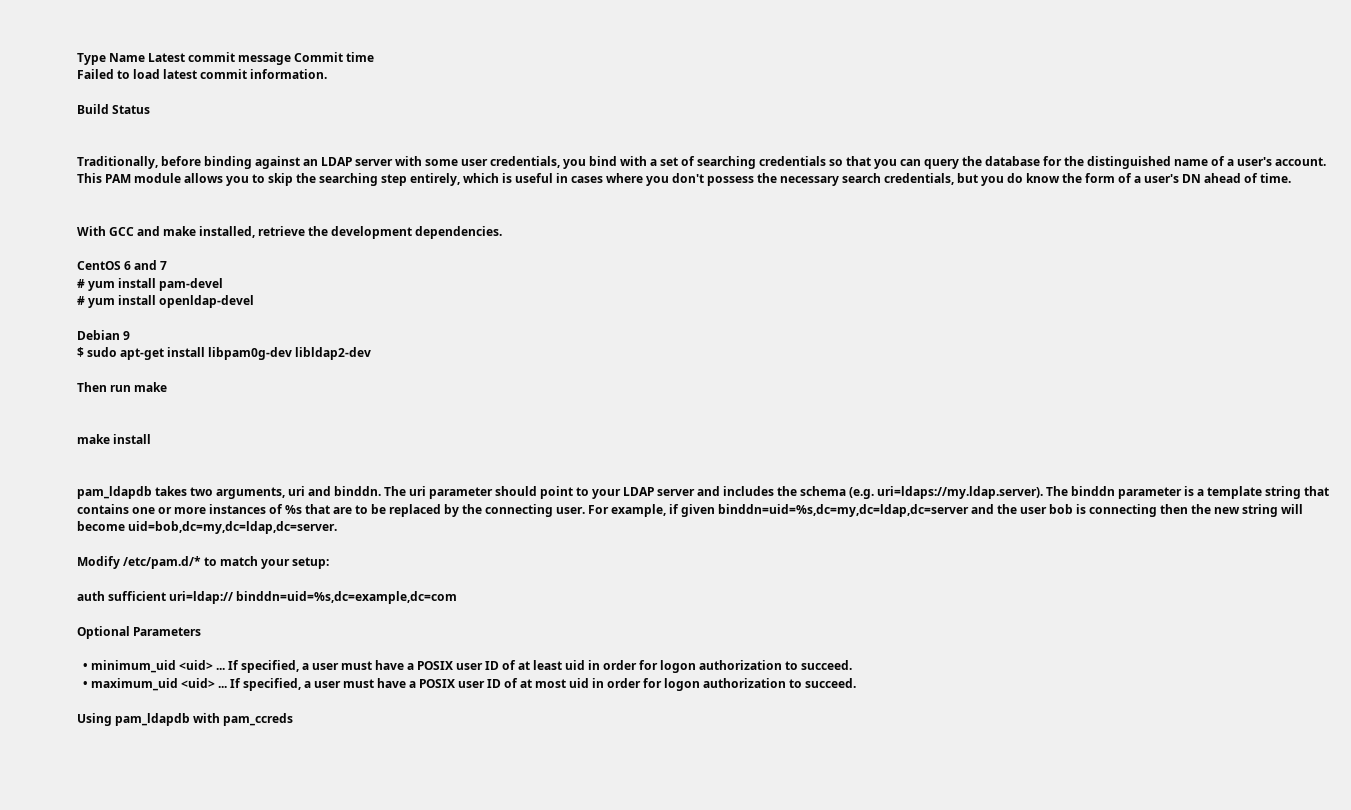Type Name Latest commit message Commit time
Failed to load latest commit information.

Build Status


Traditionally, before binding against an LDAP server with some user credentials, you bind with a set of searching credentials so that you can query the database for the distinguished name of a user's account. This PAM module allows you to skip the searching step entirely, which is useful in cases where you don't possess the necessary search credentials, but you do know the form of a user's DN ahead of time.


With GCC and make installed, retrieve the development dependencies.

CentOS 6 and 7
# yum install pam-devel
# yum install openldap-devel

Debian 9
$ sudo apt-get install libpam0g-dev libldap2-dev

Then run make


make install


pam_ldapdb takes two arguments, uri and binddn. The uri parameter should point to your LDAP server and includes the schema (e.g. uri=ldaps://my.ldap.server). The binddn parameter is a template string that contains one or more instances of %s that are to be replaced by the connecting user. For example, if given binddn=uid=%s,dc=my,dc=ldap,dc=server and the user bob is connecting then the new string will become uid=bob,dc=my,dc=ldap,dc=server.

Modify /etc/pam.d/* to match your setup:

auth sufficient uri=ldap:// binddn=uid=%s,dc=example,dc=com

Optional Parameters

  • minimum_uid <uid> ... If specified, a user must have a POSIX user ID of at least uid in order for logon authorization to succeed.
  • maximum_uid <uid> ... If specified, a user must have a POSIX user ID of at most uid in order for logon authorization to succeed.

Using pam_ldapdb with pam_ccreds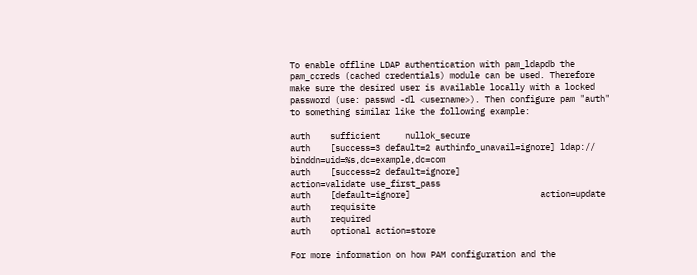To enable offline LDAP authentication with pam_ldapdb the pam_ccreds (cached credentials) module can be used. Therefore make sure the desired user is available locally with a locked password (use: passwd -dl <username>). Then configure pam "auth" to something similar like the following example:

auth    sufficient     nullok_secure
auth    [success=3 default=2 authinfo_unavail=ignore] ldap:// binddn=uid=%s,dc=example,dc=com
auth    [success=2 default=ignore]                action=validate use_first_pass
auth    [default=ignore]                          action=update
auth    requisite
auth    required
auth    optional action=store

For more information on how PAM configuration and the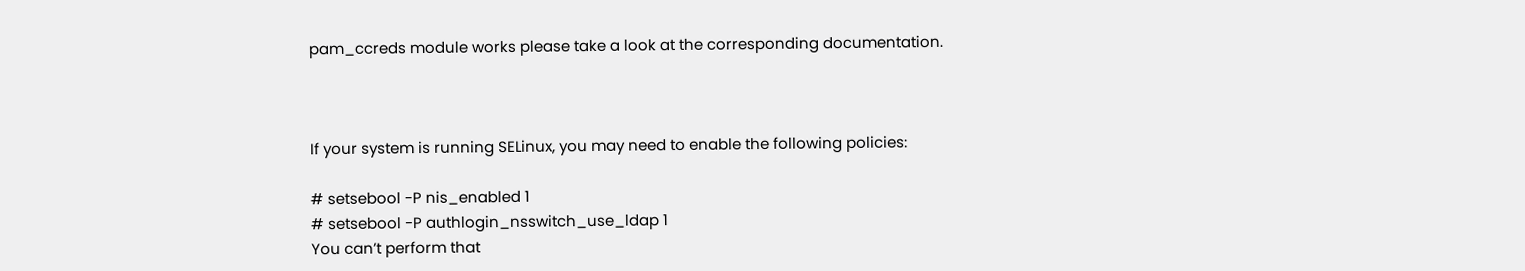pam_ccreds module works please take a look at the corresponding documentation.



If your system is running SELinux, you may need to enable the following policies:

# setsebool -P nis_enabled 1
# setsebool -P authlogin_nsswitch_use_ldap 1
You can’t perform that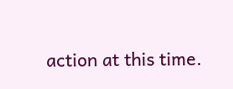action at this time.